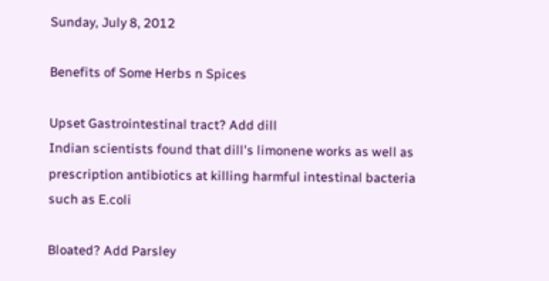Sunday, July 8, 2012

Benefits of Some Herbs n Spices

Upset Gastrointestinal tract? Add dill
Indian scientists found that dill's limonene works as well as prescription antibiotics at killing harmful intestinal bacteria such as E.coli

Bloated? Add Parsley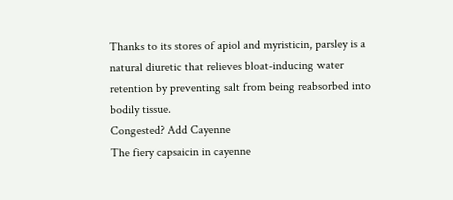Thanks to its stores of apiol and myristicin, parsley is a natural diuretic that relieves bloat-inducing water retention by preventing salt from being reabsorbed into bodily tissue.
Congested? Add Cayenne
The fiery capsaicin in cayenne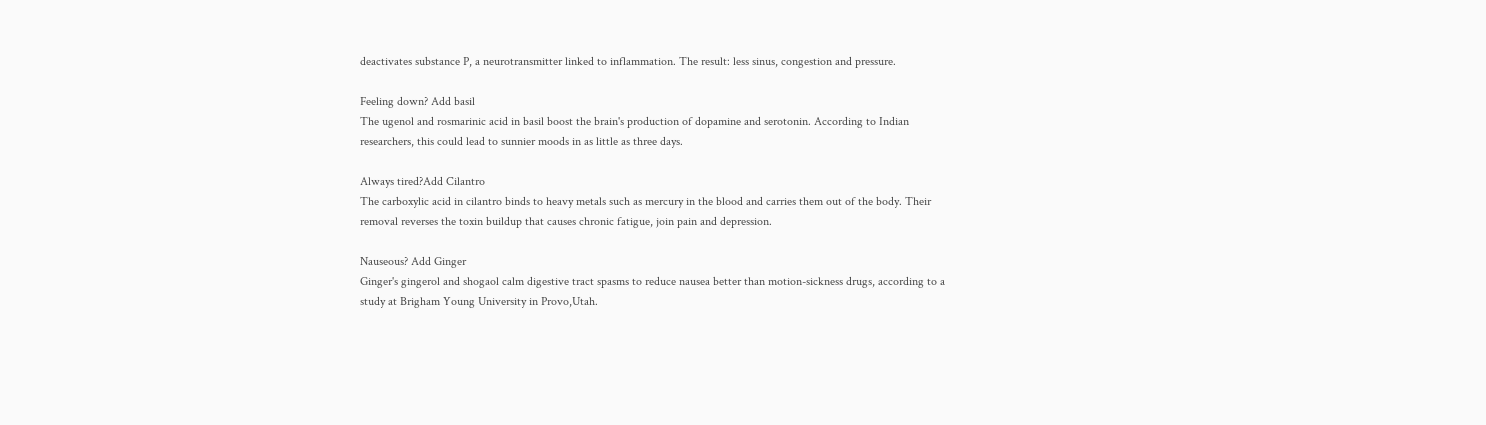deactivates substance P, a neurotransmitter linked to inflammation. The result: less sinus, congestion and pressure.

Feeling down? Add basil
The ugenol and rosmarinic acid in basil boost the brain's production of dopamine and serotonin. According to Indian researchers, this could lead to sunnier moods in as little as three days.

Always tired?Add Cilantro
The carboxylic acid in cilantro binds to heavy metals such as mercury in the blood and carries them out of the body. Their removal reverses the toxin buildup that causes chronic fatigue, join pain and depression.

Nauseous? Add Ginger
Ginger's gingerol and shogaol calm digestive tract spasms to reduce nausea better than motion-sickness drugs, according to a study at Brigham Young University in Provo,Utah.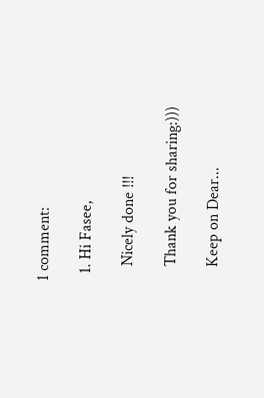1 comment:

  1. Hi Fasee,

    Nicely done !!!

    Thank you for sharing:)))

    Keep on Dear...